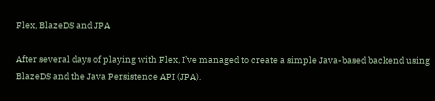Flex, BlazeDS and JPA

After several days of playing with Flex, I’ve managed to create a simple Java-based backend using BlazeDS and the Java Persistence API (JPA).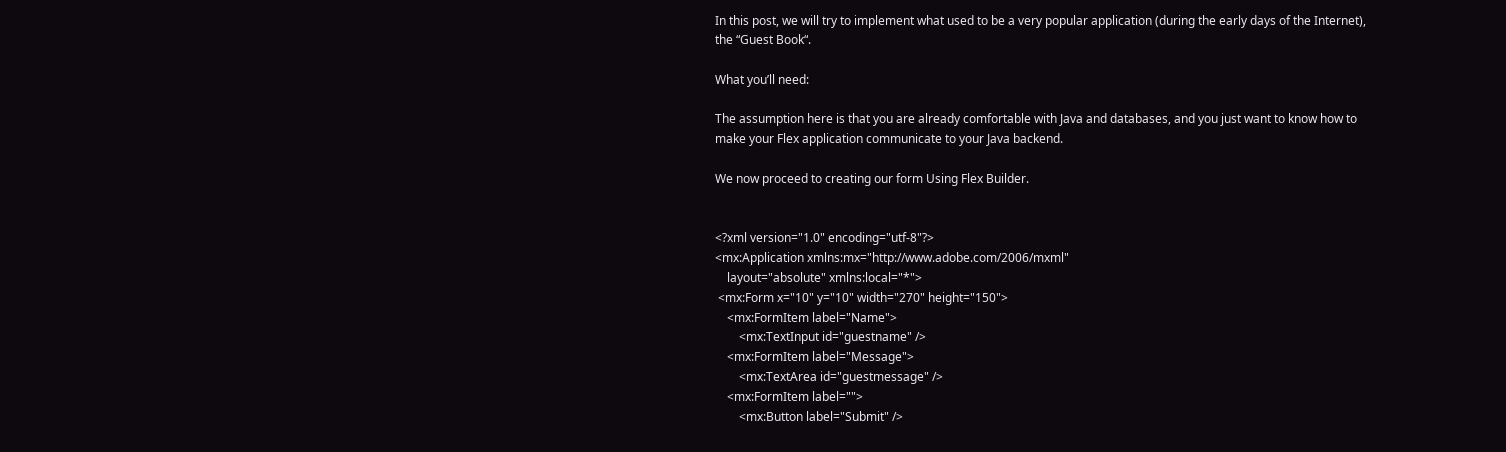In this post, we will try to implement what used to be a very popular application (during the early days of the Internet), the “Guest Book“.

What you’ll need:

The assumption here is that you are already comfortable with Java and databases, and you just want to know how to make your Flex application communicate to your Java backend.

We now proceed to creating our form Using Flex Builder.


<?xml version="1.0" encoding="utf-8"?>
<mx:Application xmlns:mx="http://www.adobe.com/2006/mxml"
    layout="absolute" xmlns:local="*">
 <mx:Form x="10" y="10" width="270" height="150">
    <mx:FormItem label="Name">
        <mx:TextInput id="guestname" />
    <mx:FormItem label="Message">
        <mx:TextArea id="guestmessage" />
    <mx:FormItem label="">
        <mx:Button label="Submit" />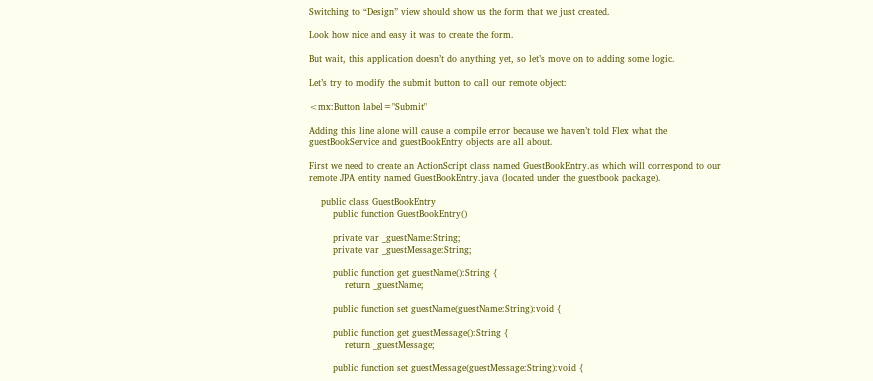Switching to “Design” view should show us the form that we just created.

Look how nice and easy it was to create the form.

But wait, this application doesn’t do anything yet, so let’s move on to adding some logic.

Let’s try to modify the submit button to call our remote object:

<mx:Button label="Submit"

Adding this line alone will cause a compile error because we haven’t told Flex what the guestBookService and guestBookEntry objects are all about.

First we need to create an ActionScript class named GuestBookEntry.as which will correspond to our remote JPA entity named GuestBookEntry.java (located under the guestbook package).

    public class GuestBookEntry
        public function GuestBookEntry()

        private var _guestName:String;
        private var _guestMessage:String;

        public function get guestName():String {
            return _guestName;

        public function set guestName(guestName:String):void {

        public function get guestMessage():String {
            return _guestMessage;

        public function set guestMessage(guestMessage:String):void {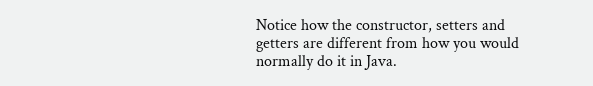Notice how the constructor, setters and getters are different from how you would normally do it in Java.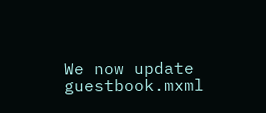We now update guestbook.mxml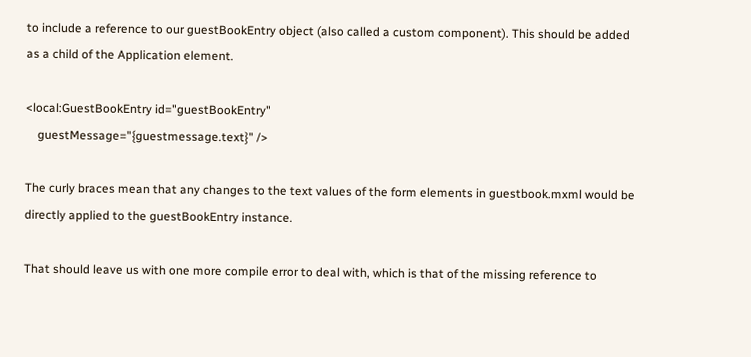to include a reference to our guestBookEntry object (also called a custom component). This should be added as a child of the Application element.

<local:GuestBookEntry id="guestBookEntry"
    guestMessage="{guestmessage.text}" />

The curly braces mean that any changes to the text values of the form elements in guestbook.mxml would be directly applied to the guestBookEntry instance.

That should leave us with one more compile error to deal with, which is that of the missing reference to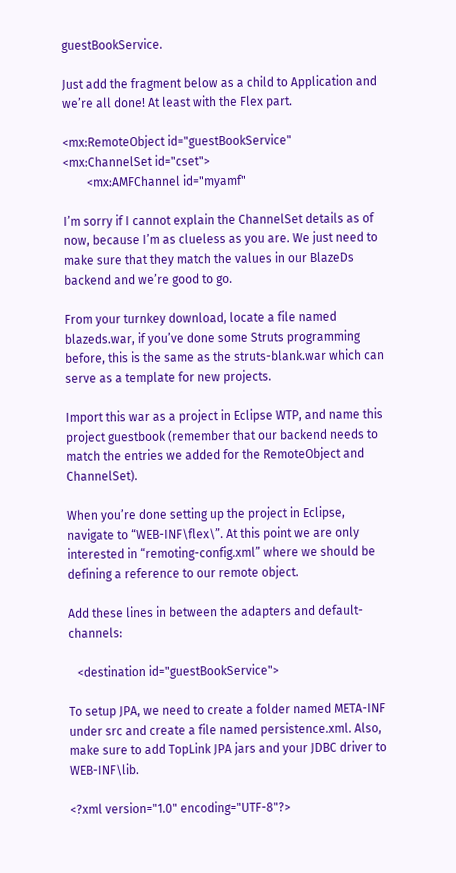guestBookService.

Just add the fragment below as a child to Application and we’re all done! At least with the Flex part.

<mx:RemoteObject id="guestBookService"
<mx:ChannelSet id="cset">
        <mx:AMFChannel id="myamf"

I’m sorry if I cannot explain the ChannelSet details as of now, because I’m as clueless as you are. We just need to make sure that they match the values in our BlazeDs backend and we’re good to go.

From your turnkey download, locate a file named blazeds.war, if you’ve done some Struts programming before, this is the same as the struts-blank.war which can serve as a template for new projects.

Import this war as a project in Eclipse WTP, and name this project guestbook (remember that our backend needs to match the entries we added for the RemoteObject and ChannelSet).

When you’re done setting up the project in Eclipse, navigate to “WEB-INF\flex\”. At this point we are only interested in “remoting-config.xml” where we should be defining a reference to our remote object.

Add these lines in between the adapters and default-channels:

   <destination id="guestBookService">

To setup JPA, we need to create a folder named META-INF under src and create a file named persistence.xml. Also, make sure to add TopLink JPA jars and your JDBC driver to WEB-INF\lib.

<?xml version="1.0" encoding="UTF-8"?>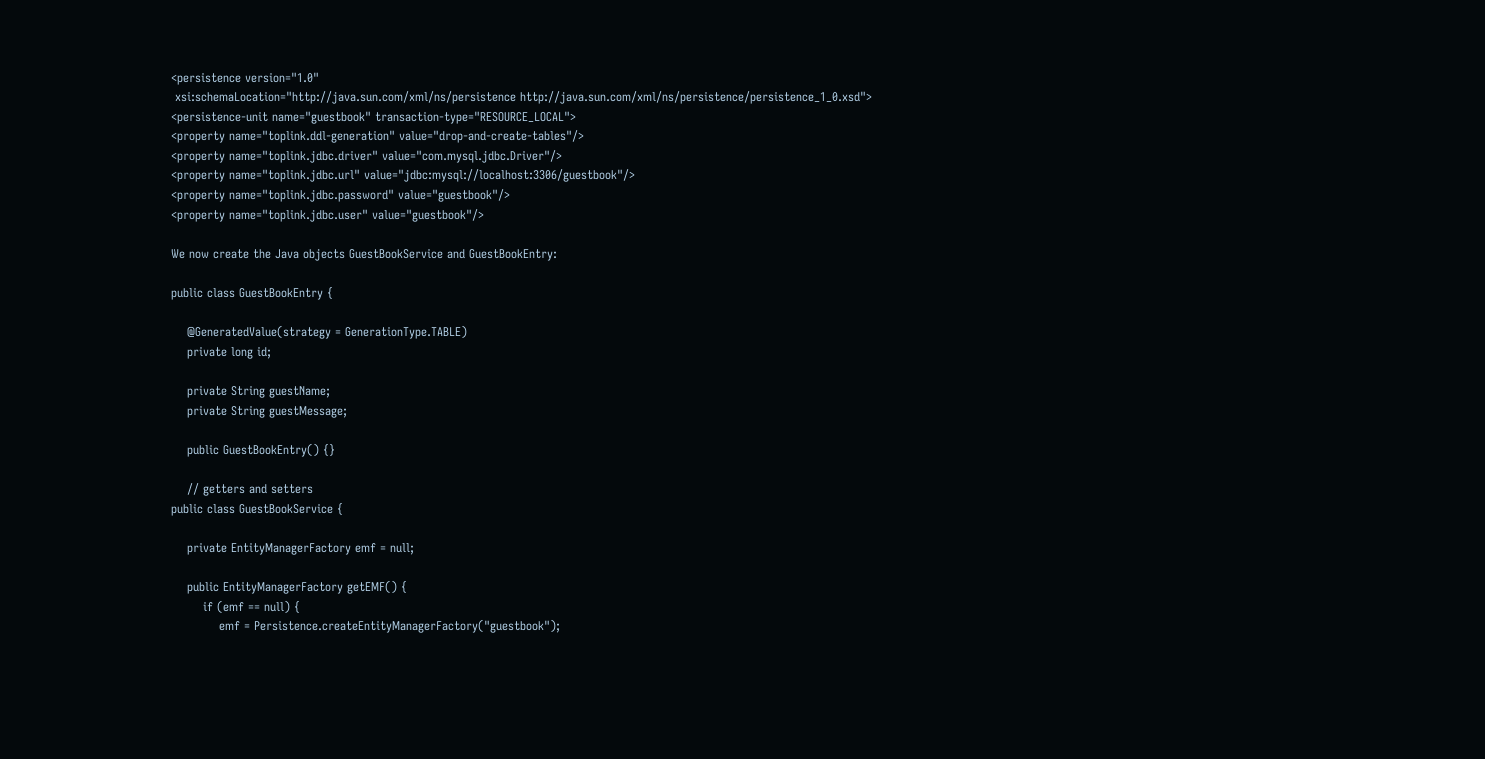<persistence version="1.0"
 xsi:schemaLocation="http://java.sun.com/xml/ns/persistence http://java.sun.com/xml/ns/persistence/persistence_1_0.xsd">
<persistence-unit name="guestbook" transaction-type="RESOURCE_LOCAL">
<property name="toplink.ddl-generation" value="drop-and-create-tables"/>
<property name="toplink.jdbc.driver" value="com.mysql.jdbc.Driver"/>
<property name="toplink.jdbc.url" value="jdbc:mysql://localhost:3306/guestbook"/>
<property name="toplink.jdbc.password" value="guestbook"/>
<property name="toplink.jdbc.user" value="guestbook"/>

We now create the Java objects GuestBookService and GuestBookEntry:

public class GuestBookEntry {

    @GeneratedValue(strategy = GenerationType.TABLE)
    private long id;

    private String guestName;
    private String guestMessage;

    public GuestBookEntry() {}

    // getters and setters
public class GuestBookService {

    private EntityManagerFactory emf = null;

    public EntityManagerFactory getEMF() {
        if (emf == null) {
            emf = Persistence.createEntityManagerFactory("guestbook");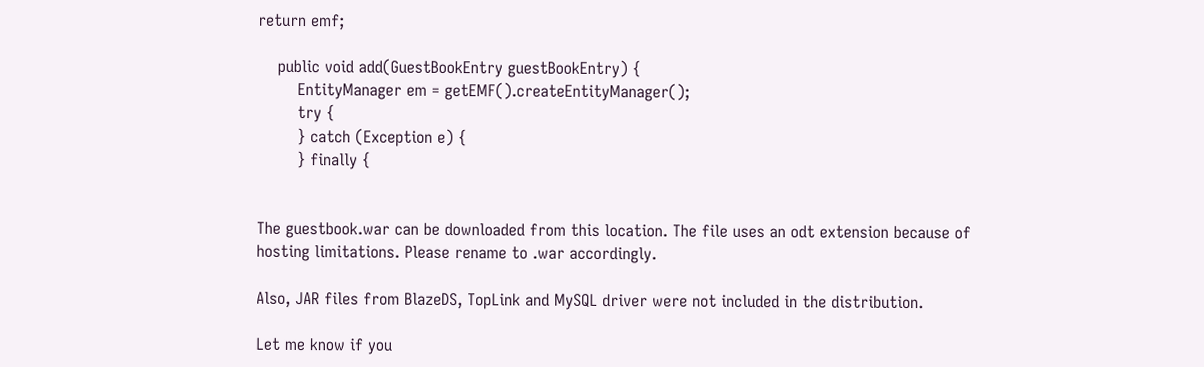return emf;

    public void add(GuestBookEntry guestBookEntry) {
        EntityManager em = getEMF().createEntityManager();
        try {
        } catch (Exception e) {
        } finally {


The guestbook.war can be downloaded from this location. The file uses an odt extension because of hosting limitations. Please rename to .war accordingly.

Also, JAR files from BlazeDS, TopLink and MySQL driver were not included in the distribution.

Let me know if you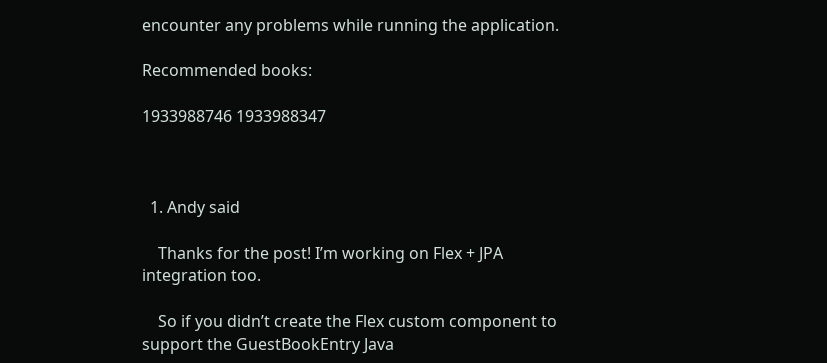encounter any problems while running the application.

Recommended books:

1933988746 1933988347



  1. Andy said

    Thanks for the post! I’m working on Flex + JPA integration too.

    So if you didn’t create the Flex custom component to support the GuestBookEntry Java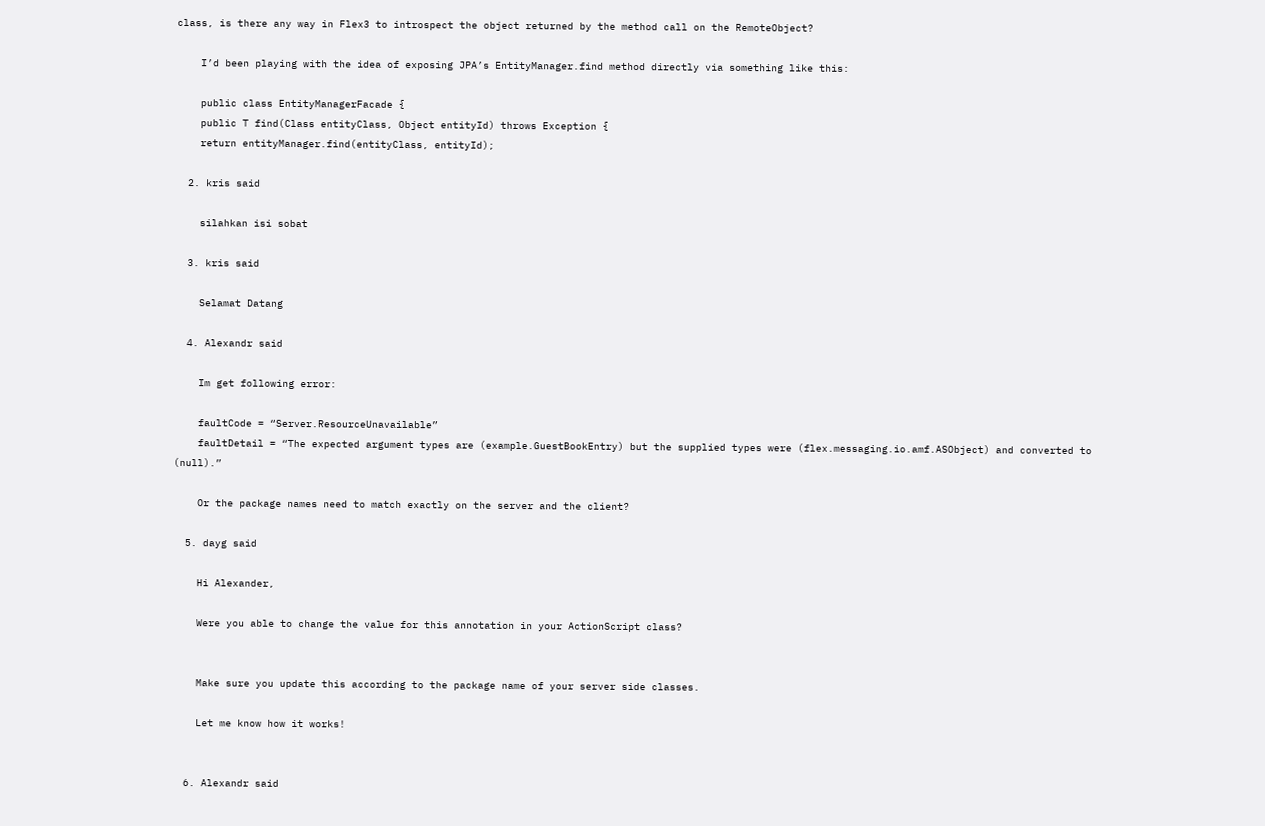class, is there any way in Flex3 to introspect the object returned by the method call on the RemoteObject?

    I’d been playing with the idea of exposing JPA’s EntityManager.find method directly via something like this:

    public class EntityManagerFacade {
    public T find(Class entityClass, Object entityId) throws Exception {
    return entityManager.find(entityClass, entityId);

  2. kris said

    silahkan isi sobat

  3. kris said

    Selamat Datang

  4. Alexandr said

    Im get following error:

    faultCode = “Server.ResourceUnavailable”
    faultDetail = “The expected argument types are (example.GuestBookEntry) but the supplied types were (flex.messaging.io.amf.ASObject) and converted to (null).”

    Or the package names need to match exactly on the server and the client?

  5. dayg said

    Hi Alexander,

    Were you able to change the value for this annotation in your ActionScript class?


    Make sure you update this according to the package name of your server side classes.

    Let me know how it works!


  6. Alexandr said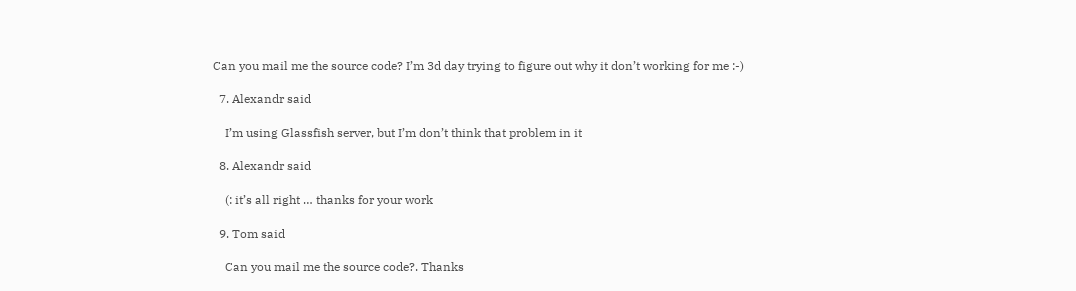Can you mail me the source code? I’m 3d day trying to figure out why it don’t working for me :-)

  7. Alexandr said

    I’m using Glassfish server, but I’m don’t think that problem in it

  8. Alexandr said

    (: it’s all right … thanks for your work

  9. Tom said

    Can you mail me the source code?. Thanks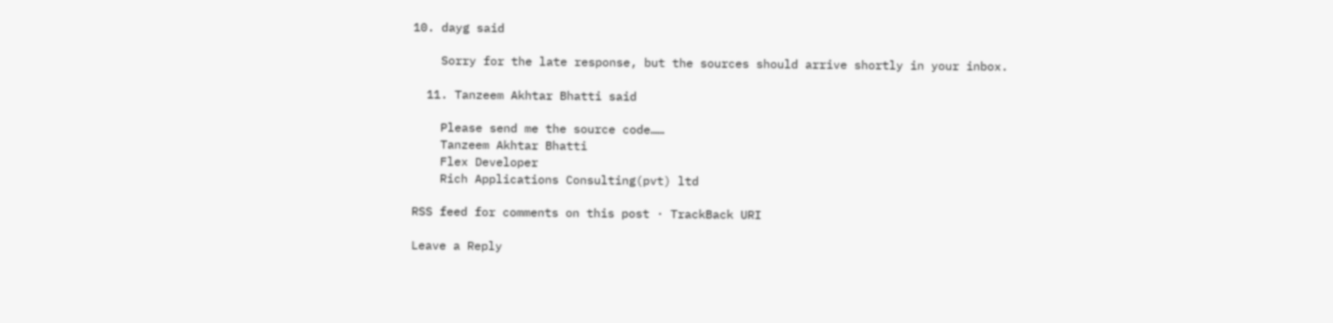10. dayg said

    Sorry for the late response, but the sources should arrive shortly in your inbox.

  11. Tanzeem Akhtar Bhatti said

    Please send me the source code……
    Tanzeem Akhtar Bhatti
    Flex Developer
    Rich Applications Consulting(pvt) ltd

RSS feed for comments on this post · TrackBack URI

Leave a Reply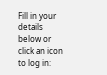Fill in your details below or click an icon to log in: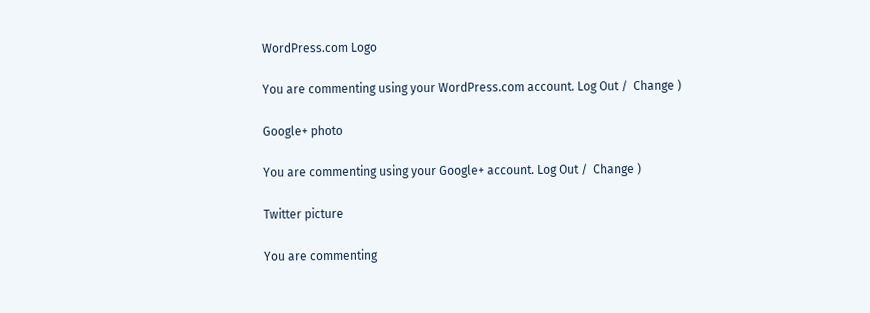WordPress.com Logo

You are commenting using your WordPress.com account. Log Out /  Change )

Google+ photo

You are commenting using your Google+ account. Log Out /  Change )

Twitter picture

You are commenting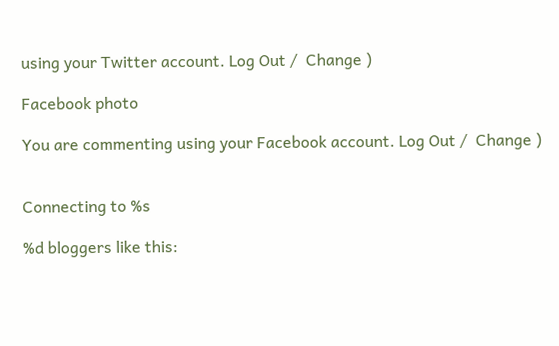using your Twitter account. Log Out /  Change )

Facebook photo

You are commenting using your Facebook account. Log Out /  Change )


Connecting to %s

%d bloggers like this: